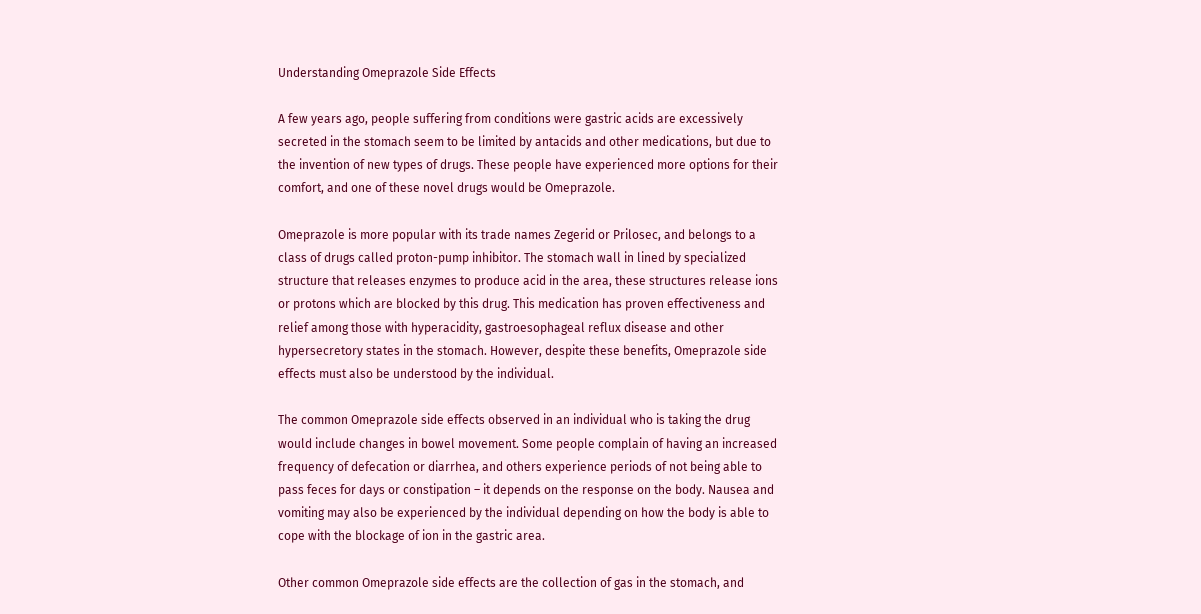Understanding Omeprazole Side Effects

A few years ago, people suffering from conditions were gastric acids are excessively secreted in the stomach seem to be limited by antacids and other medications, but due to the invention of new types of drugs. These people have experienced more options for their comfort, and one of these novel drugs would be Omeprazole.

Omeprazole is more popular with its trade names Zegerid or Prilosec, and belongs to a class of drugs called proton-pump inhibitor. The stomach wall in lined by specialized structure that releases enzymes to produce acid in the area, these structures release ions or protons which are blocked by this drug. This medication has proven effectiveness and relief among those with hyperacidity, gastroesophageal reflux disease and other hypersecretory states in the stomach. However, despite these benefits, Omeprazole side effects must also be understood by the individual.

The common Omeprazole side effects observed in an individual who is taking the drug would include changes in bowel movement. Some people complain of having an increased frequency of defecation or diarrhea, and others experience periods of not being able to pass feces for days or constipation – it depends on the response on the body. Nausea and vomiting may also be experienced by the individual depending on how the body is able to cope with the blockage of ion in the gastric area.

Other common Omeprazole side effects are the collection of gas in the stomach, and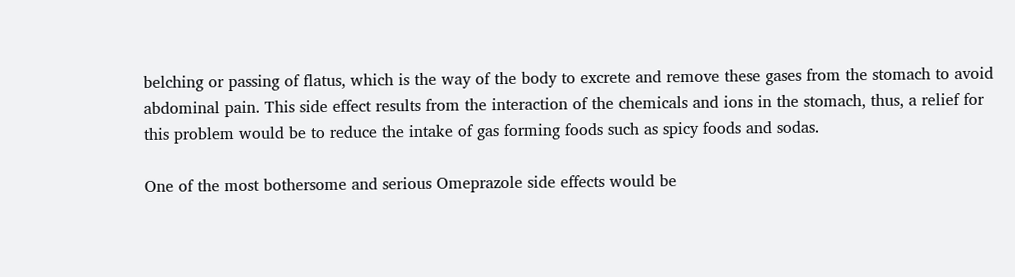belching or passing of flatus, which is the way of the body to excrete and remove these gases from the stomach to avoid abdominal pain. This side effect results from the interaction of the chemicals and ions in the stomach, thus, a relief for this problem would be to reduce the intake of gas forming foods such as spicy foods and sodas.

One of the most bothersome and serious Omeprazole side effects would be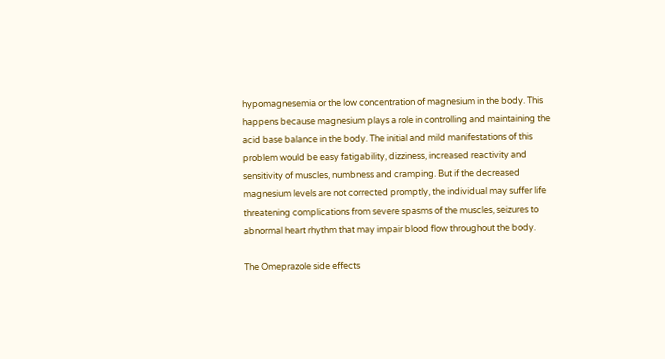hypomagnesemia or the low concentration of magnesium in the body. This happens because magnesium plays a role in controlling and maintaining the acid base balance in the body. The initial and mild manifestations of this problem would be easy fatigability, dizziness, increased reactivity and sensitivity of muscles, numbness and cramping. But if the decreased magnesium levels are not corrected promptly, the individual may suffer life threatening complications from severe spasms of the muscles, seizures to abnormal heart rhythm that may impair blood flow throughout the body.

The Omeprazole side effects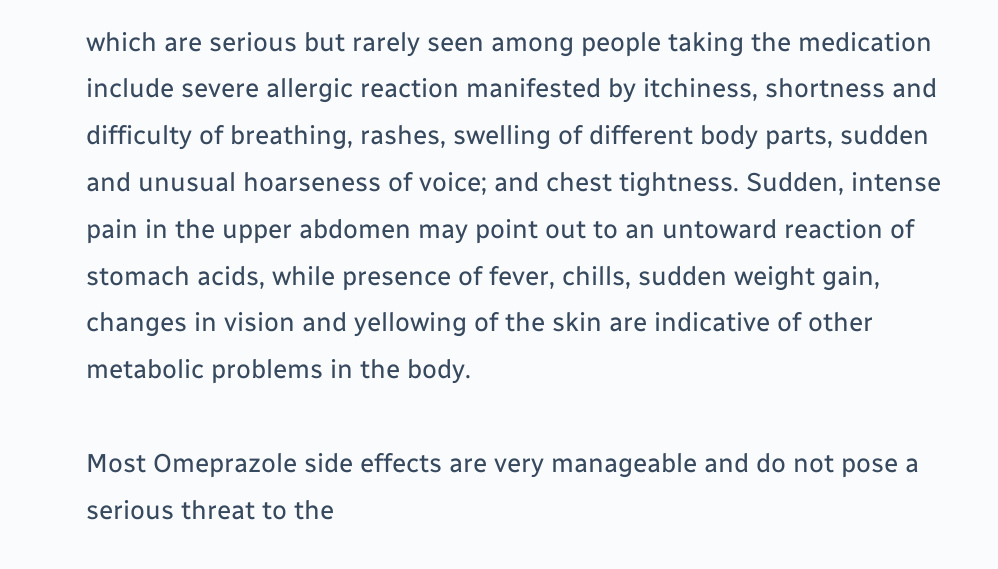which are serious but rarely seen among people taking the medication include severe allergic reaction manifested by itchiness, shortness and difficulty of breathing, rashes, swelling of different body parts, sudden and unusual hoarseness of voice; and chest tightness. Sudden, intense pain in the upper abdomen may point out to an untoward reaction of stomach acids, while presence of fever, chills, sudden weight gain, changes in vision and yellowing of the skin are indicative of other metabolic problems in the body.

Most Omeprazole side effects are very manageable and do not pose a serious threat to the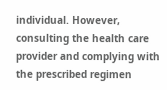individual. However, consulting the health care provider and complying with the prescribed regimen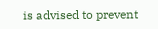is advised to prevent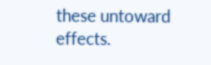these untoward effects.